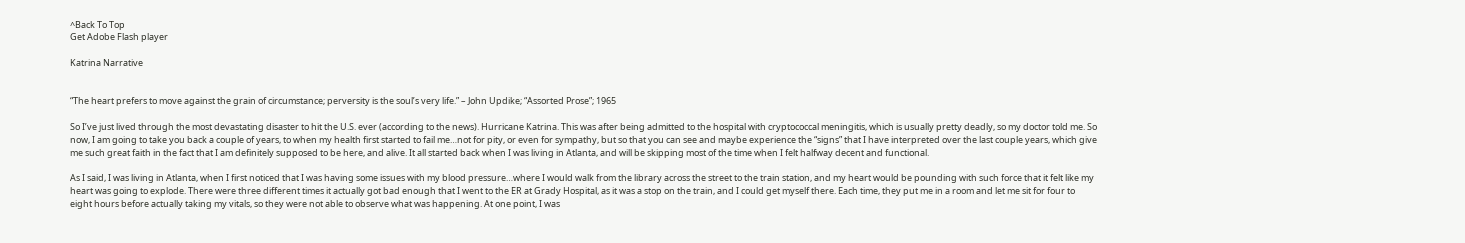^Back To Top
Get Adobe Flash player

Katrina Narrative


“The heart prefers to move against the grain of circumstance; perversity is the soul’s very life.” – John Updike; “Assorted Prose”; 1965

So I’ve just lived through the most devastating disaster to hit the U.S. ever (according to the news). Hurricane Katrina. This was after being admitted to the hospital with cryptococcal meningitis, which is usually pretty deadly, so my doctor told me. So now, I am going to take you back a couple of years, to when my health first started to fail me…not for pity, or even for sympathy, but so that you can see and maybe experience the “signs” that I have interpreted over the last couple years, which give me such great faith in the fact that I am definitely supposed to be here, and alive. It all started back when I was living in Atlanta, and will be skipping most of the time when I felt halfway decent and functional.

As I said, I was living in Atlanta, when I first noticed that I was having some issues with my blood pressure…where I would walk from the library across the street to the train station, and my heart would be pounding with such force that it felt like my heart was going to explode. There were three different times it actually got bad enough that I went to the ER at Grady Hospital, as it was a stop on the train, and I could get myself there. Each time, they put me in a room and let me sit for four to eight hours before actually taking my vitals, so they were not able to observe what was happening. At one point, I was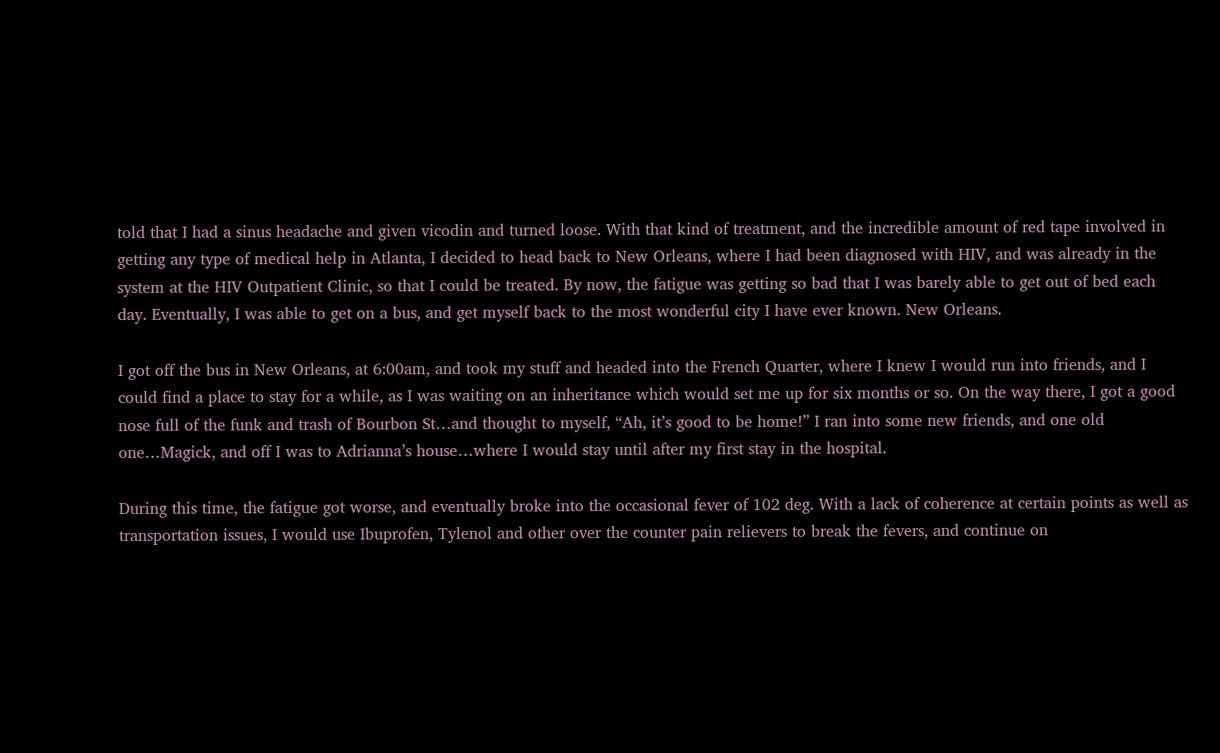told that I had a sinus headache and given vicodin and turned loose. With that kind of treatment, and the incredible amount of red tape involved in getting any type of medical help in Atlanta, I decided to head back to New Orleans, where I had been diagnosed with HIV, and was already in the system at the HIV Outpatient Clinic, so that I could be treated. By now, the fatigue was getting so bad that I was barely able to get out of bed each day. Eventually, I was able to get on a bus, and get myself back to the most wonderful city I have ever known. New Orleans.

I got off the bus in New Orleans, at 6:00am, and took my stuff and headed into the French Quarter, where I knew I would run into friends, and I could find a place to stay for a while, as I was waiting on an inheritance which would set me up for six months or so. On the way there, I got a good nose full of the funk and trash of Bourbon St…and thought to myself, “Ah, it’s good to be home!” I ran into some new friends, and one old one…Magick, and off I was to Adrianna’s house…where I would stay until after my first stay in the hospital.

During this time, the fatigue got worse, and eventually broke into the occasional fever of 102 deg. With a lack of coherence at certain points as well as transportation issues, I would use Ibuprofen, Tylenol and other over the counter pain relievers to break the fevers, and continue on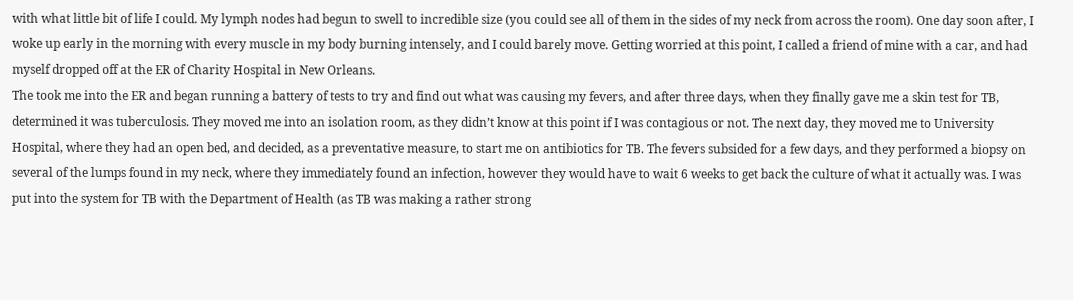with what little bit of life I could. My lymph nodes had begun to swell to incredible size (you could see all of them in the sides of my neck from across the room). One day soon after, I woke up early in the morning with every muscle in my body burning intensely, and I could barely move. Getting worried at this point, I called a friend of mine with a car, and had myself dropped off at the ER of Charity Hospital in New Orleans.
The took me into the ER and began running a battery of tests to try and find out what was causing my fevers, and after three days, when they finally gave me a skin test for TB, determined it was tuberculosis. They moved me into an isolation room, as they didn’t know at this point if I was contagious or not. The next day, they moved me to University Hospital, where they had an open bed, and decided, as a preventative measure, to start me on antibiotics for TB. The fevers subsided for a few days, and they performed a biopsy on several of the lumps found in my neck, where they immediately found an infection, however they would have to wait 6 weeks to get back the culture of what it actually was. I was put into the system for TB with the Department of Health (as TB was making a rather strong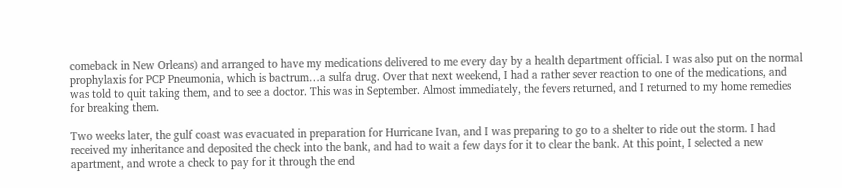comeback in New Orleans) and arranged to have my medications delivered to me every day by a health department official. I was also put on the normal prophylaxis for PCP Pneumonia, which is bactrum…a sulfa drug. Over that next weekend, I had a rather sever reaction to one of the medications, and was told to quit taking them, and to see a doctor. This was in September. Almost immediately, the fevers returned, and I returned to my home remedies for breaking them.

Two weeks later, the gulf coast was evacuated in preparation for Hurricane Ivan, and I was preparing to go to a shelter to ride out the storm. I had received my inheritance and deposited the check into the bank, and had to wait a few days for it to clear the bank. At this point, I selected a new apartment, and wrote a check to pay for it through the end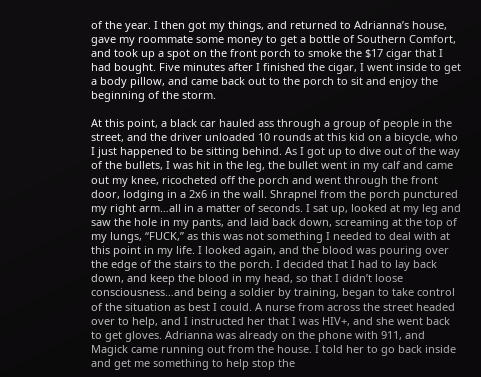of the year. I then got my things, and returned to Adrianna’s house, gave my roommate some money to get a bottle of Southern Comfort, and took up a spot on the front porch to smoke the $17 cigar that I had bought. Five minutes after I finished the cigar, I went inside to get a body pillow, and came back out to the porch to sit and enjoy the beginning of the storm.

At this point, a black car hauled ass through a group of people in the street, and the driver unloaded 10 rounds at this kid on a bicycle, who I just happened to be sitting behind. As I got up to dive out of the way of the bullets, I was hit in the leg, the bullet went in my calf and came out my knee, ricocheted off the porch and went through the front door, lodging in a 2x6 in the wall. Shrapnel from the porch punctured my right arm…all in a matter of seconds. I sat up, looked at my leg and saw the hole in my pants, and laid back down, screaming at the top of my lungs, “FUCK,” as this was not something I needed to deal with at this point in my life. I looked again, and the blood was pouring over the edge of the stairs to the porch. I decided that I had to lay back down, and keep the blood in my head, so that I didn’t loose consciousness…and being a soldier by training, began to take control of the situation as best I could. A nurse from across the street headed over to help, and I instructed her that I was HIV+, and she went back to get gloves. Adrianna was already on the phone with 911, and Magick came running out from the house. I told her to go back inside and get me something to help stop the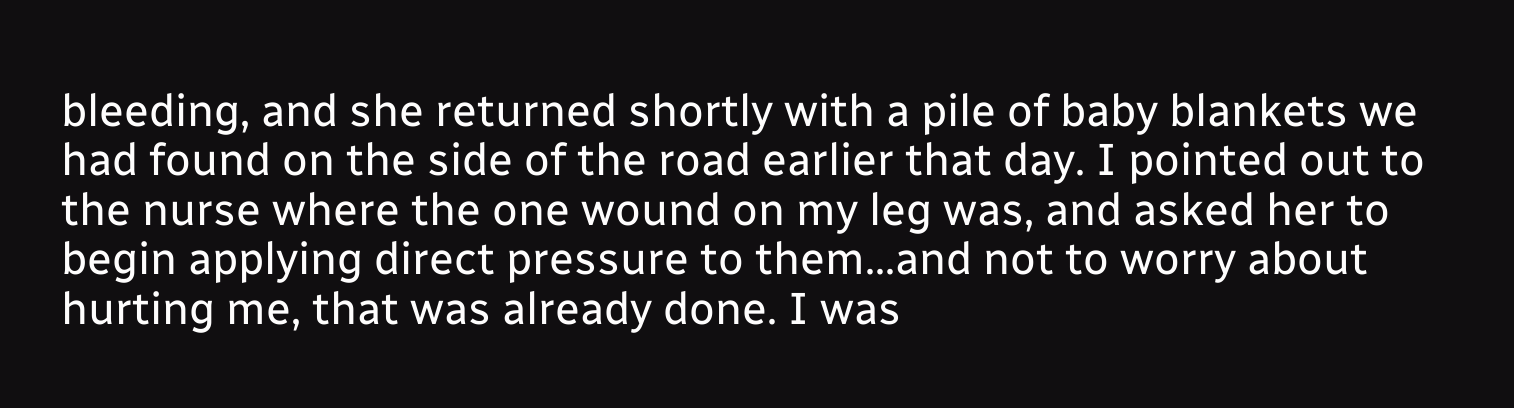bleeding, and she returned shortly with a pile of baby blankets we had found on the side of the road earlier that day. I pointed out to the nurse where the one wound on my leg was, and asked her to begin applying direct pressure to them…and not to worry about hurting me, that was already done. I was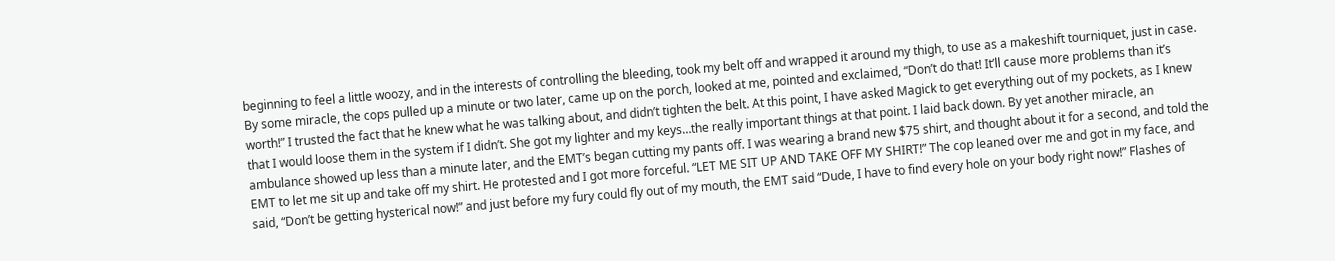beginning to feel a little woozy, and in the interests of controlling the bleeding, took my belt off and wrapped it around my thigh, to use as a makeshift tourniquet, just in case. By some miracle, the cops pulled up a minute or two later, came up on the porch, looked at me, pointed and exclaimed, “Don’t do that! It’ll cause more problems than it’s worth!” I trusted the fact that he knew what he was talking about, and didn’t tighten the belt. At this point, I have asked Magick to get everything out of my pockets, as I knew that I would loose them in the system if I didn’t. She got my lighter and my keys…the really important things at that point. I laid back down. By yet another miracle, an ambulance showed up less than a minute later, and the EMT’s began cutting my pants off. I was wearing a brand new $75 shirt, and thought about it for a second, and told the EMT to let me sit up and take off my shirt. He protested and I got more forceful. “LET ME SIT UP AND TAKE OFF MY SHIRT!” The cop leaned over me and got in my face, and said, “Don’t be getting hysterical now!” and just before my fury could fly out of my mouth, the EMT said “Dude, I have to find every hole on your body right now!” Flashes of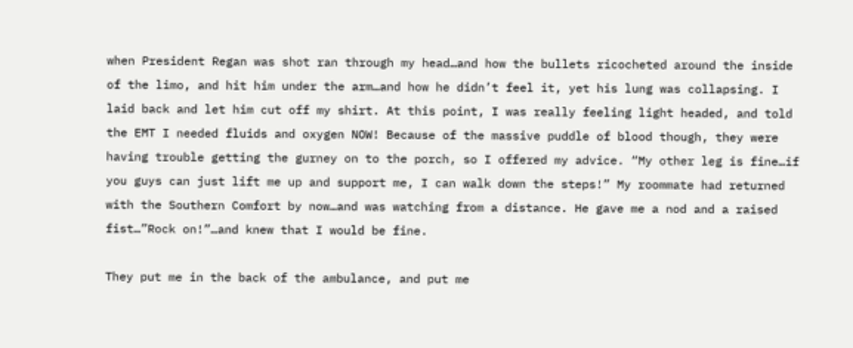when President Regan was shot ran through my head…and how the bullets ricocheted around the inside of the limo, and hit him under the arm…and how he didn’t feel it, yet his lung was collapsing. I laid back and let him cut off my shirt. At this point, I was really feeling light headed, and told the EMT I needed fluids and oxygen NOW! Because of the massive puddle of blood though, they were having trouble getting the gurney on to the porch, so I offered my advice. “My other leg is fine…if you guys can just lift me up and support me, I can walk down the steps!” My roommate had returned with the Southern Comfort by now…and was watching from a distance. He gave me a nod and a raised fist…”Rock on!”…and knew that I would be fine.

They put me in the back of the ambulance, and put me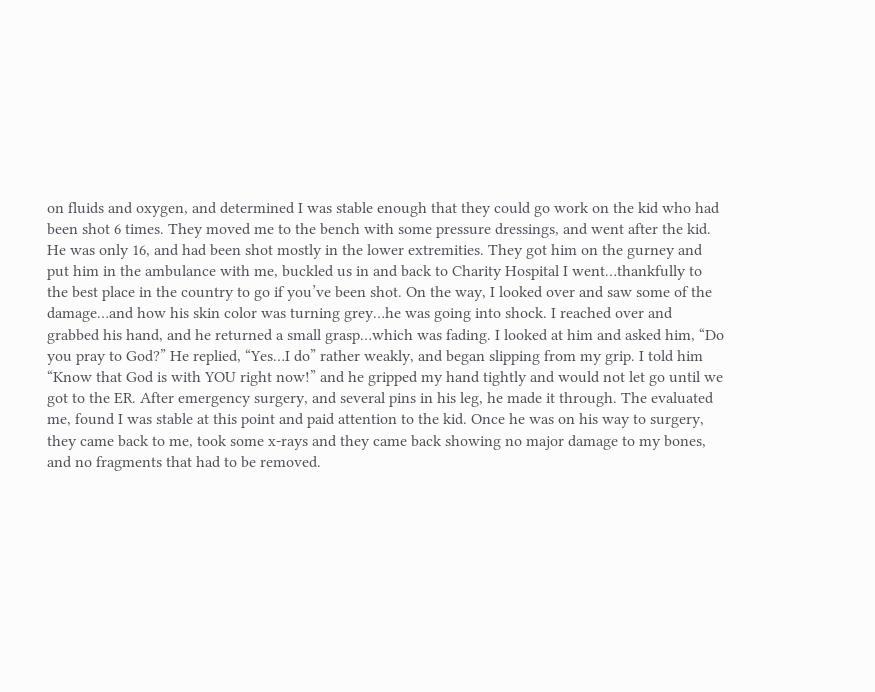on fluids and oxygen, and determined I was stable enough that they could go work on the kid who had been shot 6 times. They moved me to the bench with some pressure dressings, and went after the kid. He was only 16, and had been shot mostly in the lower extremities. They got him on the gurney and put him in the ambulance with me, buckled us in and back to Charity Hospital I went…thankfully to the best place in the country to go if you’ve been shot. On the way, I looked over and saw some of the damage…and how his skin color was turning grey…he was going into shock. I reached over and grabbed his hand, and he returned a small grasp…which was fading. I looked at him and asked him, “Do you pray to God?” He replied, “Yes…I do” rather weakly, and began slipping from my grip. I told him “Know that God is with YOU right now!” and he gripped my hand tightly and would not let go until we got to the ER. After emergency surgery, and several pins in his leg, he made it through. The evaluated me, found I was stable at this point and paid attention to the kid. Once he was on his way to surgery, they came back to me, took some x-rays and they came back showing no major damage to my bones, and no fragments that had to be removed.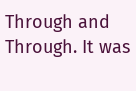Through and Through. It was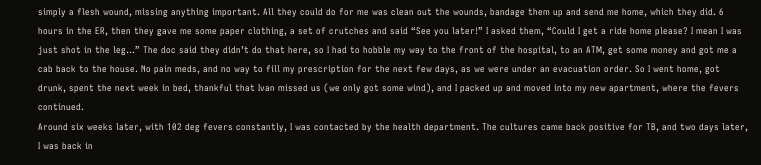simply a flesh wound, missing anything important. All they could do for me was clean out the wounds, bandage them up and send me home, which they did. 6 hours in the ER, then they gave me some paper clothing, a set of crutches and said “See you later!” I asked them, “Could I get a ride home please? I mean I was just shot in the leg…” The doc said they didn’t do that here, so I had to hobble my way to the front of the hospital, to an ATM, get some money and got me a cab back to the house. No pain meds, and no way to fill my prescription for the next few days, as we were under an evacuation order. So I went home, got drunk, spent the next week in bed, thankful that Ivan missed us (we only got some wind), and I packed up and moved into my new apartment, where the fevers continued.
Around six weeks later, with 102 deg fevers constantly, I was contacted by the health department. The cultures came back positive for TB, and two days later, I was back in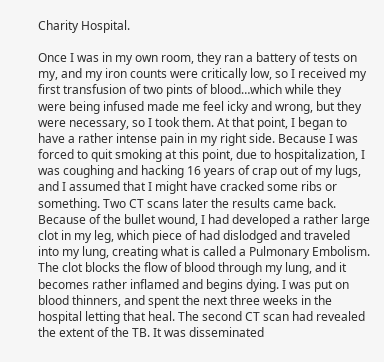Charity Hospital.

Once I was in my own room, they ran a battery of tests on my, and my iron counts were critically low, so I received my first transfusion of two pints of blood…which while they were being infused made me feel icky and wrong, but they were necessary, so I took them. At that point, I began to have a rather intense pain in my right side. Because I was forced to quit smoking at this point, due to hospitalization, I was coughing and hacking 16 years of crap out of my lugs, and I assumed that I might have cracked some ribs or something. Two CT scans later the results came back. Because of the bullet wound, I had developed a rather large clot in my leg, which piece of had dislodged and traveled into my lung, creating what is called a Pulmonary Embolism. The clot blocks the flow of blood through my lung, and it becomes rather inflamed and begins dying. I was put on blood thinners, and spent the next three weeks in the hospital letting that heal. The second CT scan had revealed the extent of the TB. It was disseminated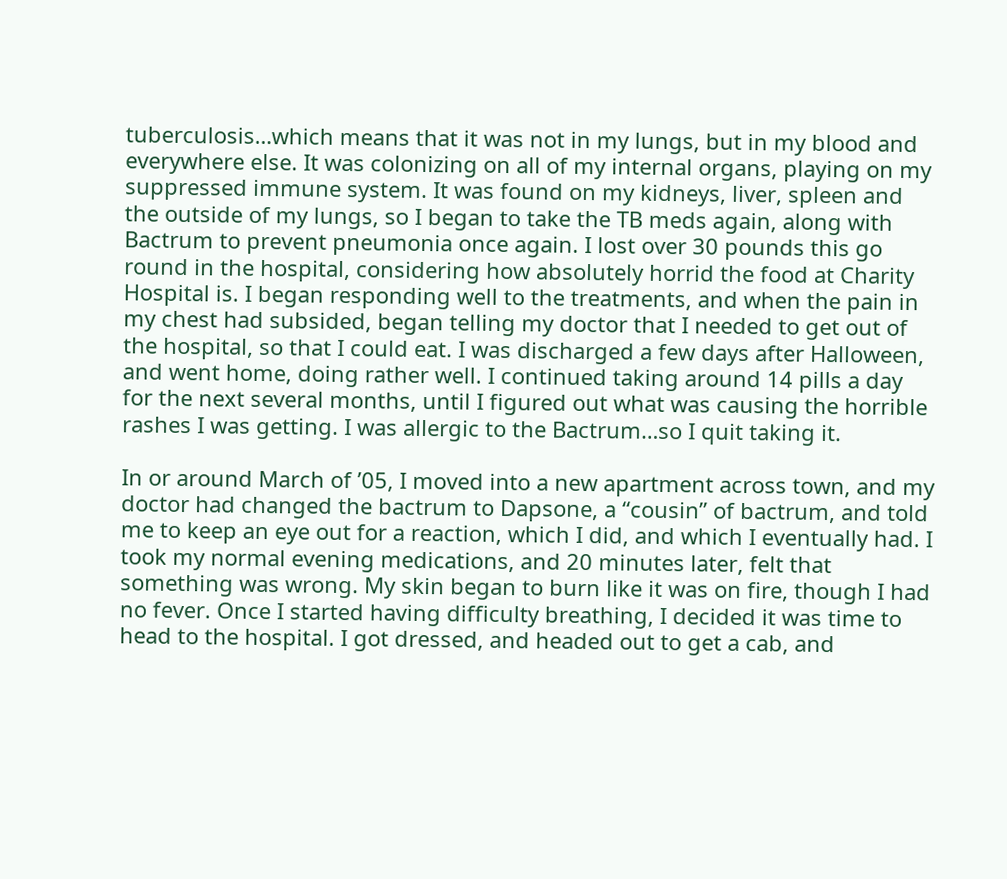tuberculosis…which means that it was not in my lungs, but in my blood and everywhere else. It was colonizing on all of my internal organs, playing on my suppressed immune system. It was found on my kidneys, liver, spleen and the outside of my lungs, so I began to take the TB meds again, along with Bactrum to prevent pneumonia once again. I lost over 30 pounds this go round in the hospital, considering how absolutely horrid the food at Charity Hospital is. I began responding well to the treatments, and when the pain in my chest had subsided, began telling my doctor that I needed to get out of the hospital, so that I could eat. I was discharged a few days after Halloween, and went home, doing rather well. I continued taking around 14 pills a day for the next several months, until I figured out what was causing the horrible rashes I was getting. I was allergic to the Bactrum…so I quit taking it.

In or around March of ’05, I moved into a new apartment across town, and my doctor had changed the bactrum to Dapsone, a “cousin” of bactrum, and told me to keep an eye out for a reaction, which I did, and which I eventually had. I took my normal evening medications, and 20 minutes later, felt that something was wrong. My skin began to burn like it was on fire, though I had no fever. Once I started having difficulty breathing, I decided it was time to head to the hospital. I got dressed, and headed out to get a cab, and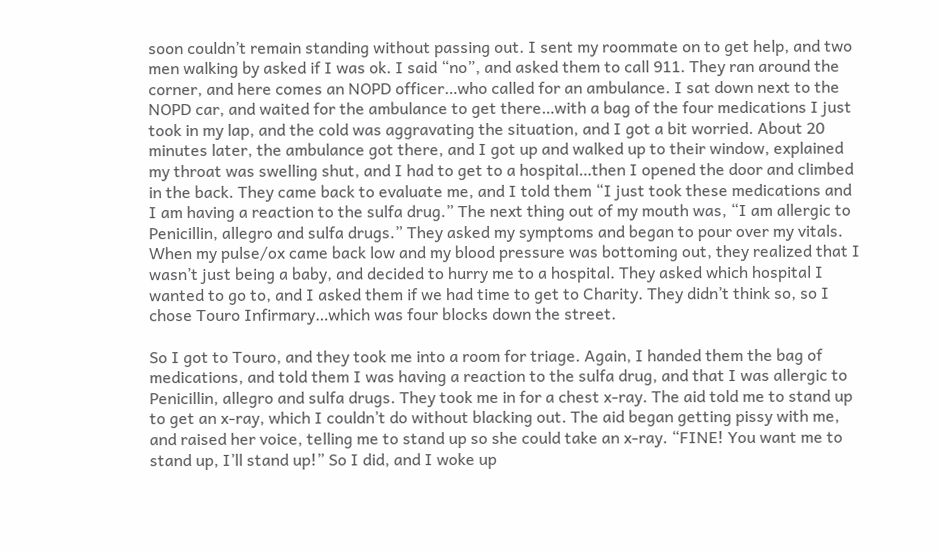soon couldn’t remain standing without passing out. I sent my roommate on to get help, and two men walking by asked if I was ok. I said “no”, and asked them to call 911. They ran around the corner, and here comes an NOPD officer…who called for an ambulance. I sat down next to the NOPD car, and waited for the ambulance to get there…with a bag of the four medications I just took in my lap, and the cold was aggravating the situation, and I got a bit worried. About 20 minutes later, the ambulance got there, and I got up and walked up to their window, explained my throat was swelling shut, and I had to get to a hospital…then I opened the door and climbed in the back. They came back to evaluate me, and I told them “I just took these medications and I am having a reaction to the sulfa drug.” The next thing out of my mouth was, “I am allergic to Penicillin, allegro and sulfa drugs.” They asked my symptoms and began to pour over my vitals. When my pulse/ox came back low and my blood pressure was bottoming out, they realized that I wasn’t just being a baby, and decided to hurry me to a hospital. They asked which hospital I wanted to go to, and I asked them if we had time to get to Charity. They didn’t think so, so I chose Touro Infirmary…which was four blocks down the street.

So I got to Touro, and they took me into a room for triage. Again, I handed them the bag of medications, and told them I was having a reaction to the sulfa drug, and that I was allergic to Penicillin, allegro and sulfa drugs. They took me in for a chest x-ray. The aid told me to stand up to get an x-ray, which I couldn’t do without blacking out. The aid began getting pissy with me, and raised her voice, telling me to stand up so she could take an x-ray. “FINE! You want me to stand up, I’ll stand up!” So I did, and I woke up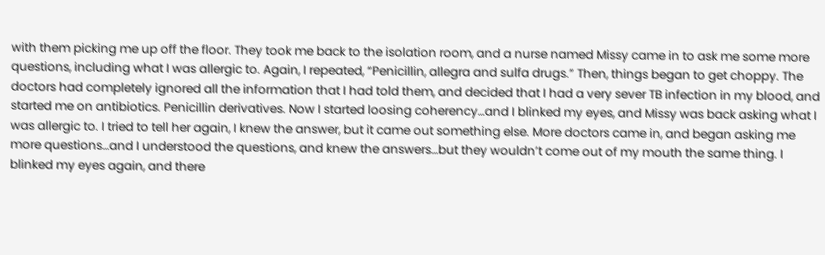with them picking me up off the floor. They took me back to the isolation room, and a nurse named Missy came in to ask me some more questions, including what I was allergic to. Again, I repeated, “Penicillin, allegra and sulfa drugs.” Then, things began to get choppy. The doctors had completely ignored all the information that I had told them, and decided that I had a very sever TB infection in my blood, and started me on antibiotics. Penicillin derivatives. Now I started loosing coherency…and I blinked my eyes, and Missy was back asking what I was allergic to. I tried to tell her again, I knew the answer, but it came out something else. More doctors came in, and began asking me more questions…and I understood the questions, and knew the answers…but they wouldn’t come out of my mouth the same thing. I blinked my eyes again, and there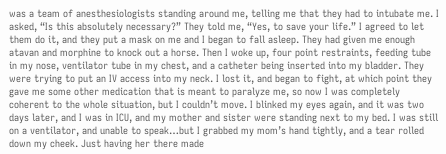was a team of anesthesiologists standing around me, telling me that they had to intubate me. I asked, “Is this absolutely necessary?” They told me, “Yes, to save your life.” I agreed to let them do it, and they put a mask on me and I began to fall asleep. They had given me enough atavan and morphine to knock out a horse. Then I woke up, four point restraints, feeding tube in my nose, ventilator tube in my chest, and a catheter being inserted into my bladder. They were trying to put an IV access into my neck. I lost it, and began to fight, at which point they gave me some other medication that is meant to paralyze me, so now I was completely coherent to the whole situation, but I couldn’t move. I blinked my eyes again, and it was two days later, and I was in ICU, and my mother and sister were standing next to my bed. I was still on a ventilator, and unable to speak…but I grabbed my mom’s hand tightly, and a tear rolled down my cheek. Just having her there made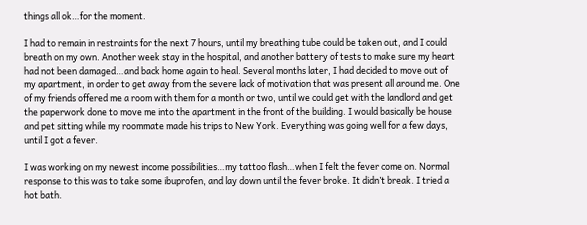things all ok…for the moment.

I had to remain in restraints for the next 7 hours, until my breathing tube could be taken out, and I could breath on my own. Another week stay in the hospital, and another battery of tests to make sure my heart had not been damaged…and back home again to heal. Several months later, I had decided to move out of my apartment, in order to get away from the severe lack of motivation that was present all around me. One of my friends offered me a room with them for a month or two, until we could get with the landlord and get the paperwork done to move me into the apartment in the front of the building. I would basically be house and pet sitting while my roommate made his trips to New York. Everything was going well for a few days, until I got a fever.

I was working on my newest income possibilities…my tattoo flash…when I felt the fever come on. Normal response to this was to take some ibuprofen, and lay down until the fever broke. It didn’t break. I tried a hot bath.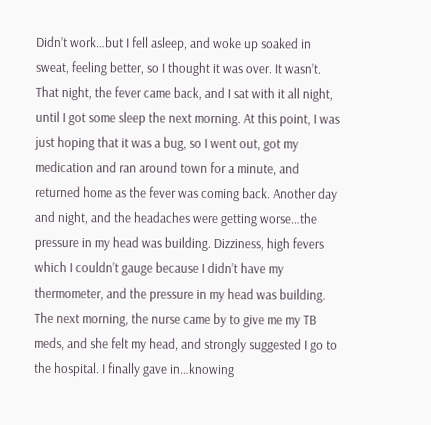Didn’t work…but I fell asleep, and woke up soaked in sweat, feeling better, so I thought it was over. It wasn’t. That night, the fever came back, and I sat with it all night, until I got some sleep the next morning. At this point, I was just hoping that it was a bug, so I went out, got my medication and ran around town for a minute, and returned home as the fever was coming back. Another day and night, and the headaches were getting worse…the pressure in my head was building. Dizziness, high fevers which I couldn’t gauge because I didn’t have my thermometer, and the pressure in my head was building. The next morning, the nurse came by to give me my TB meds, and she felt my head, and strongly suggested I go to the hospital. I finally gave in…knowing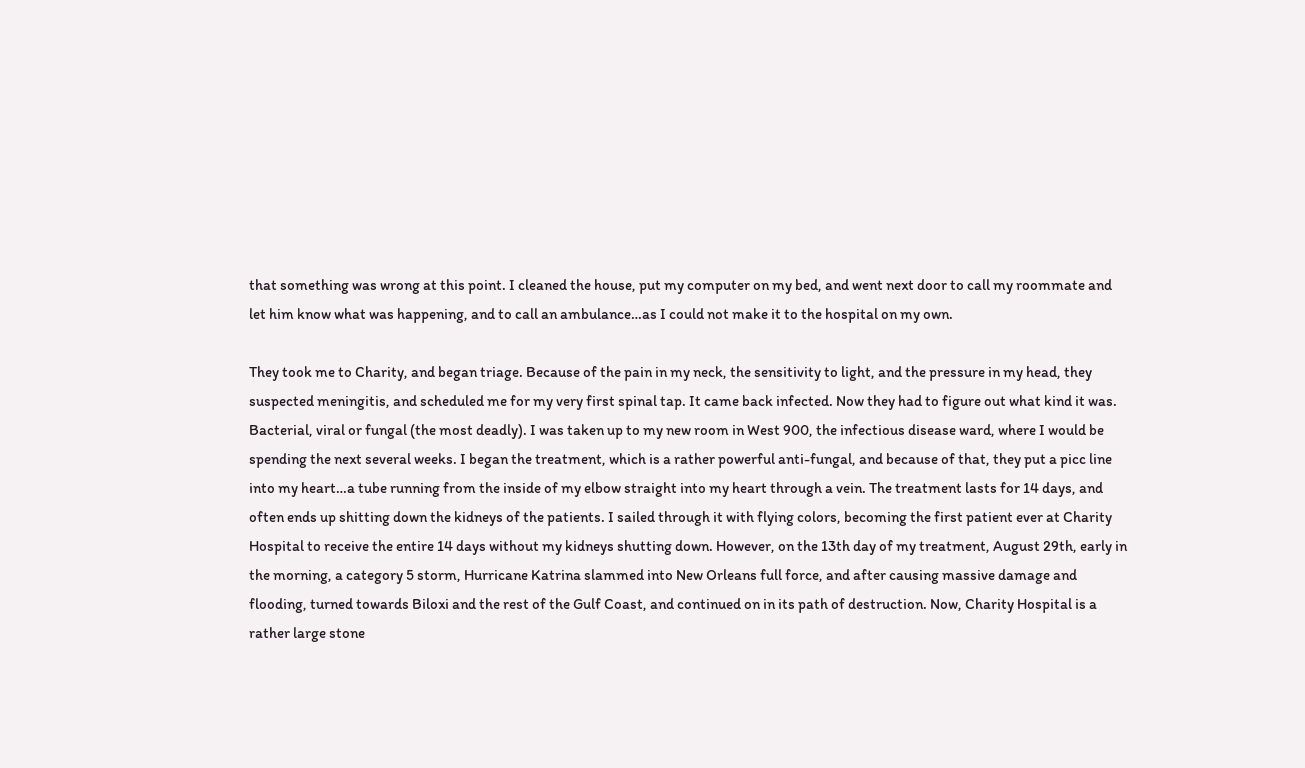that something was wrong at this point. I cleaned the house, put my computer on my bed, and went next door to call my roommate and let him know what was happening, and to call an ambulance…as I could not make it to the hospital on my own.

They took me to Charity, and began triage. Because of the pain in my neck, the sensitivity to light, and the pressure in my head, they suspected meningitis, and scheduled me for my very first spinal tap. It came back infected. Now they had to figure out what kind it was. Bacterial, viral or fungal (the most deadly). I was taken up to my new room in West 900, the infectious disease ward, where I would be spending the next several weeks. I began the treatment, which is a rather powerful anti-fungal, and because of that, they put a picc line into my heart…a tube running from the inside of my elbow straight into my heart through a vein. The treatment lasts for 14 days, and often ends up shitting down the kidneys of the patients. I sailed through it with flying colors, becoming the first patient ever at Charity Hospital to receive the entire 14 days without my kidneys shutting down. However, on the 13th day of my treatment, August 29th, early in the morning, a category 5 storm, Hurricane Katrina slammed into New Orleans full force, and after causing massive damage and flooding, turned towards Biloxi and the rest of the Gulf Coast, and continued on in its path of destruction. Now, Charity Hospital is a rather large stone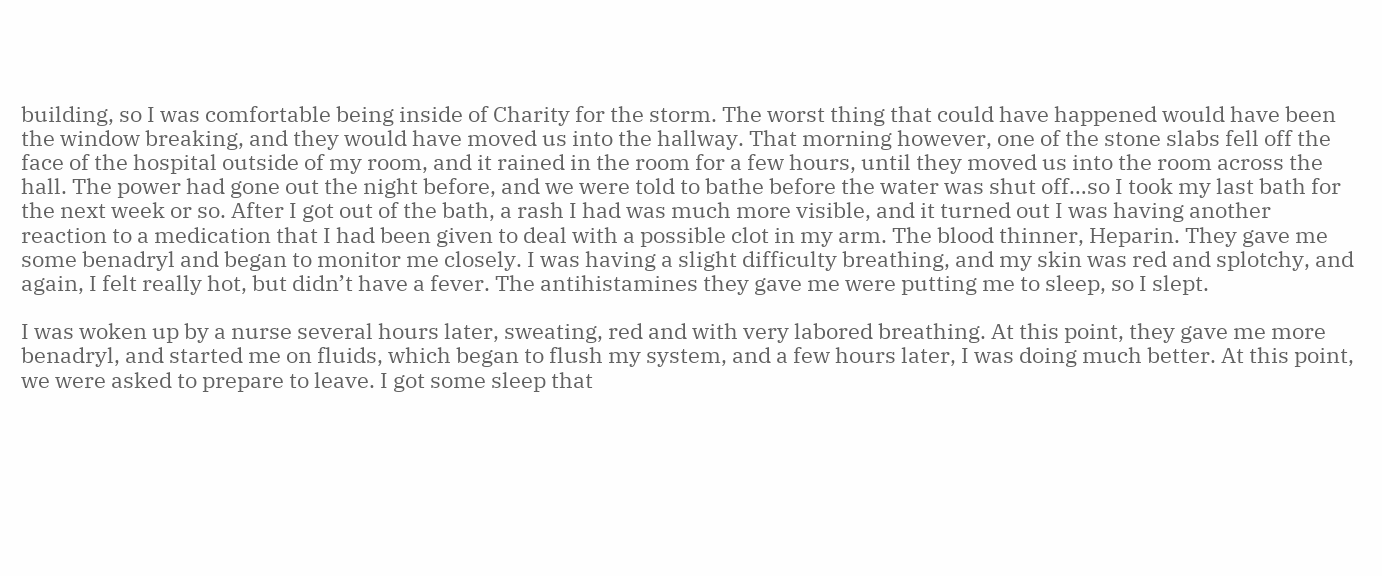building, so I was comfortable being inside of Charity for the storm. The worst thing that could have happened would have been the window breaking, and they would have moved us into the hallway. That morning however, one of the stone slabs fell off the face of the hospital outside of my room, and it rained in the room for a few hours, until they moved us into the room across the hall. The power had gone out the night before, and we were told to bathe before the water was shut off…so I took my last bath for the next week or so. After I got out of the bath, a rash I had was much more visible, and it turned out I was having another reaction to a medication that I had been given to deal with a possible clot in my arm. The blood thinner, Heparin. They gave me some benadryl and began to monitor me closely. I was having a slight difficulty breathing, and my skin was red and splotchy, and again, I felt really hot, but didn’t have a fever. The antihistamines they gave me were putting me to sleep, so I slept.

I was woken up by a nurse several hours later, sweating, red and with very labored breathing. At this point, they gave me more benadryl, and started me on fluids, which began to flush my system, and a few hours later, I was doing much better. At this point, we were asked to prepare to leave. I got some sleep that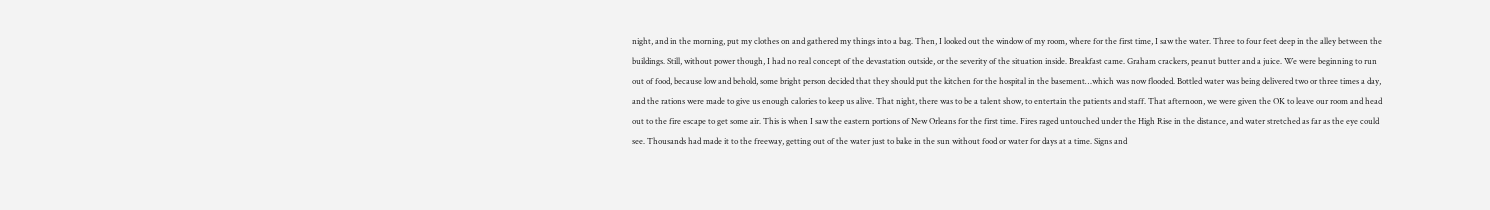night, and in the morning, put my clothes on and gathered my things into a bag. Then, I looked out the window of my room, where for the first time, I saw the water. Three to four feet deep in the alley between the buildings. Still, without power though, I had no real concept of the devastation outside, or the severity of the situation inside. Breakfast came. Graham crackers, peanut butter and a juice. We were beginning to run out of food, because low and behold, some bright person decided that they should put the kitchen for the hospital in the basement…which was now flooded. Bottled water was being delivered two or three times a day, and the rations were made to give us enough calories to keep us alive. That night, there was to be a talent show, to entertain the patients and staff. That afternoon, we were given the OK to leave our room and head out to the fire escape to get some air. This is when I saw the eastern portions of New Orleans for the first time. Fires raged untouched under the High Rise in the distance, and water stretched as far as the eye could see. Thousands had made it to the freeway, getting out of the water just to bake in the sun without food or water for days at a time. Signs and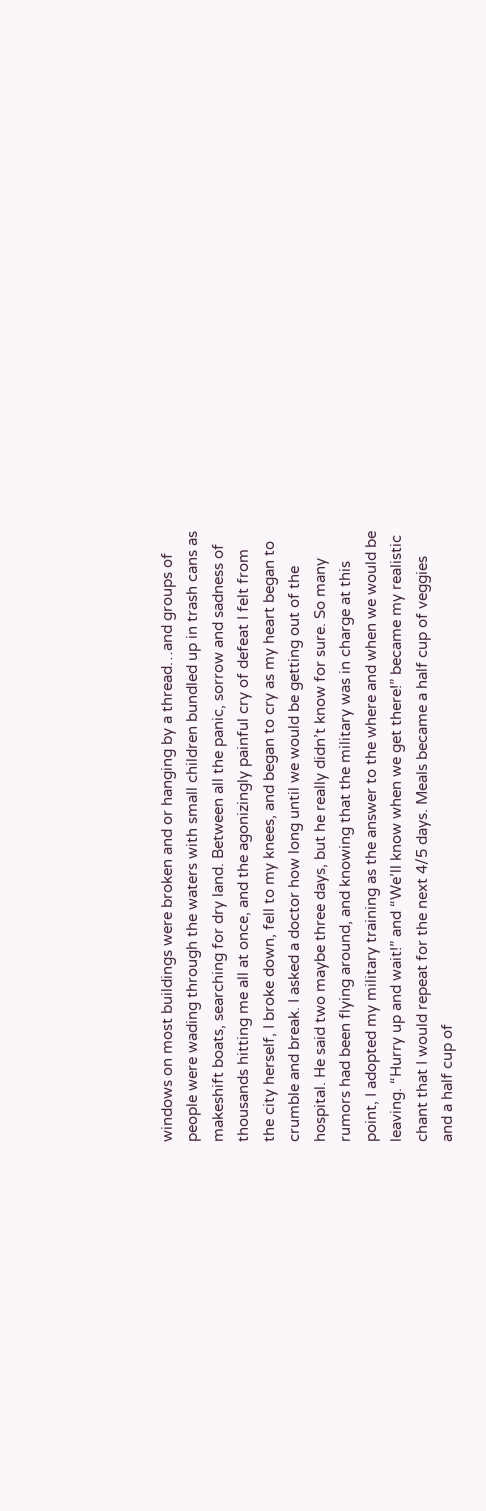windows on most buildings were broken and or hanging by a thread…and groups of people were wading through the waters with small children bundled up in trash cans as makeshift boats, searching for dry land. Between all the panic, sorrow and sadness of thousands hitting me all at once, and the agonizingly painful cry of defeat I felt from the city herself, I broke down, fell to my knees, and began to cry as my heart began to crumble and break. I asked a doctor how long until we would be getting out of the hospital. He said two maybe three days, but he really didn’t know for sure. So many rumors had been flying around, and knowing that the military was in charge at this point, I adopted my military training as the answer to the where and when we would be leaving. “Hurry up and wait!” and “We’ll know when we get there!” became my realistic chant that I would repeat for the next 4/5 days. Meals became a half cup of veggies and a half cup of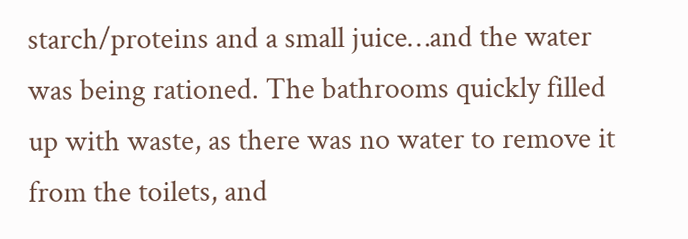starch/proteins and a small juice…and the water was being rationed. The bathrooms quickly filled up with waste, as there was no water to remove it from the toilets, and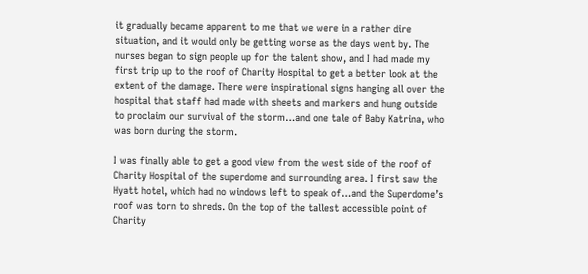it gradually became apparent to me that we were in a rather dire situation, and it would only be getting worse as the days went by. The nurses began to sign people up for the talent show, and I had made my first trip up to the roof of Charity Hospital to get a better look at the extent of the damage. There were inspirational signs hanging all over the hospital that staff had made with sheets and markers and hung outside to proclaim our survival of the storm…and one tale of Baby Katrina, who was born during the storm.

I was finally able to get a good view from the west side of the roof of Charity Hospital of the superdome and surrounding area. I first saw the Hyatt hotel, which had no windows left to speak of…and the Superdome’s roof was torn to shreds. On the top of the tallest accessible point of Charity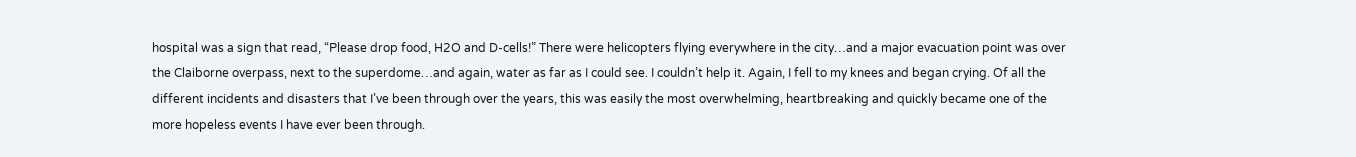hospital was a sign that read, “Please drop food, H2O and D-cells!” There were helicopters flying everywhere in the city…and a major evacuation point was over the Claiborne overpass, next to the superdome…and again, water as far as I could see. I couldn’t help it. Again, I fell to my knees and began crying. Of all the different incidents and disasters that I’ve been through over the years, this was easily the most overwhelming, heartbreaking and quickly became one of the more hopeless events I have ever been through.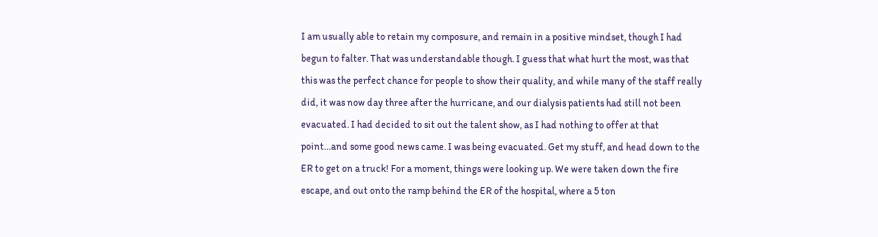I am usually able to retain my composure, and remain in a positive mindset, though I had begun to falter. That was understandable though. I guess that what hurt the most, was that this was the perfect chance for people to show their quality, and while many of the staff really did, it was now day three after the hurricane, and our dialysis patients had still not been evacuated. I had decided to sit out the talent show, as I had nothing to offer at that point…and some good news came. I was being evacuated. Get my stuff, and head down to the ER to get on a truck! For a moment, things were looking up. We were taken down the fire escape, and out onto the ramp behind the ER of the hospital, where a 5 ton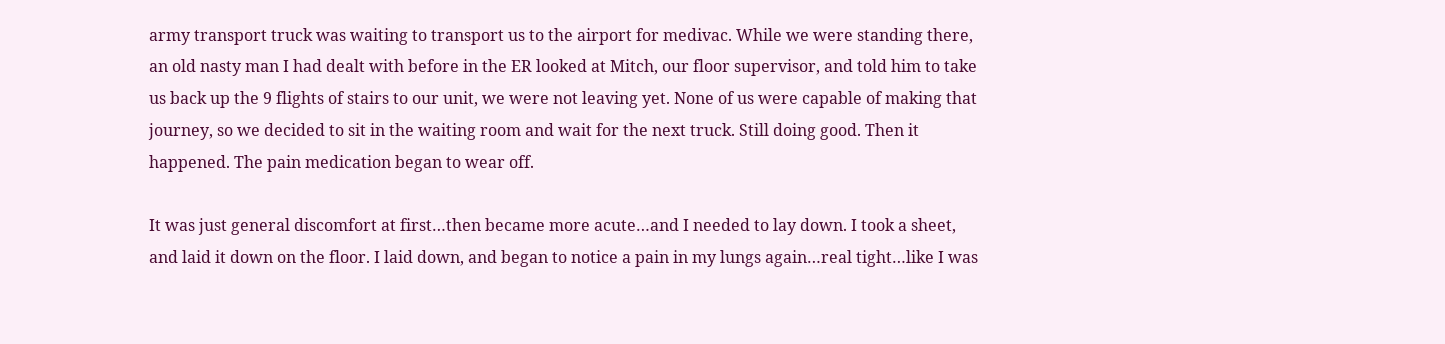army transport truck was waiting to transport us to the airport for medivac. While we were standing there, an old nasty man I had dealt with before in the ER looked at Mitch, our floor supervisor, and told him to take us back up the 9 flights of stairs to our unit, we were not leaving yet. None of us were capable of making that journey, so we decided to sit in the waiting room and wait for the next truck. Still doing good. Then it happened. The pain medication began to wear off.

It was just general discomfort at first…then became more acute…and I needed to lay down. I took a sheet, and laid it down on the floor. I laid down, and began to notice a pain in my lungs again…real tight…like I was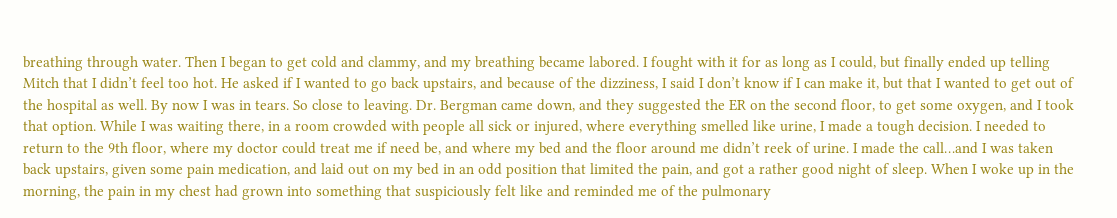breathing through water. Then I began to get cold and clammy, and my breathing became labored. I fought with it for as long as I could, but finally ended up telling Mitch that I didn’t feel too hot. He asked if I wanted to go back upstairs, and because of the dizziness, I said I don’t know if I can make it, but that I wanted to get out of the hospital as well. By now I was in tears. So close to leaving. Dr. Bergman came down, and they suggested the ER on the second floor, to get some oxygen, and I took that option. While I was waiting there, in a room crowded with people all sick or injured, where everything smelled like urine, I made a tough decision. I needed to return to the 9th floor, where my doctor could treat me if need be, and where my bed and the floor around me didn’t reek of urine. I made the call…and I was taken back upstairs, given some pain medication, and laid out on my bed in an odd position that limited the pain, and got a rather good night of sleep. When I woke up in the morning, the pain in my chest had grown into something that suspiciously felt like and reminded me of the pulmonary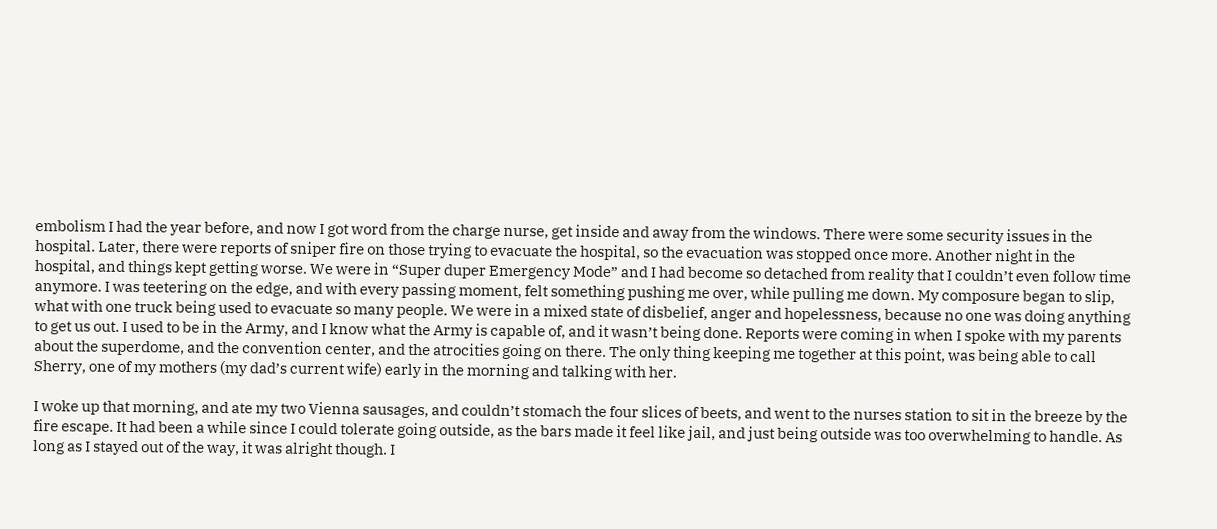embolism I had the year before, and now I got word from the charge nurse, get inside and away from the windows. There were some security issues in the hospital. Later, there were reports of sniper fire on those trying to evacuate the hospital, so the evacuation was stopped once more. Another night in the hospital, and things kept getting worse. We were in “Super duper Emergency Mode” and I had become so detached from reality that I couldn’t even follow time anymore. I was teetering on the edge, and with every passing moment, felt something pushing me over, while pulling me down. My composure began to slip, what with one truck being used to evacuate so many people. We were in a mixed state of disbelief, anger and hopelessness, because no one was doing anything to get us out. I used to be in the Army, and I know what the Army is capable of, and it wasn’t being done. Reports were coming in when I spoke with my parents about the superdome, and the convention center, and the atrocities going on there. The only thing keeping me together at this point, was being able to call Sherry, one of my mothers (my dad’s current wife) early in the morning and talking with her.

I woke up that morning, and ate my two Vienna sausages, and couldn’t stomach the four slices of beets, and went to the nurses station to sit in the breeze by the fire escape. It had been a while since I could tolerate going outside, as the bars made it feel like jail, and just being outside was too overwhelming to handle. As long as I stayed out of the way, it was alright though. I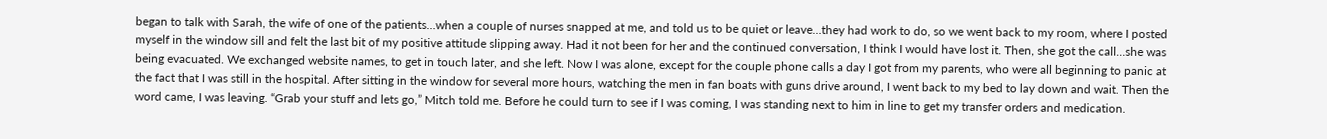began to talk with Sarah, the wife of one of the patients…when a couple of nurses snapped at me, and told us to be quiet or leave…they had work to do, so we went back to my room, where I posted myself in the window sill and felt the last bit of my positive attitude slipping away. Had it not been for her and the continued conversation, I think I would have lost it. Then, she got the call…she was being evacuated. We exchanged website names, to get in touch later, and she left. Now I was alone, except for the couple phone calls a day I got from my parents, who were all beginning to panic at the fact that I was still in the hospital. After sitting in the window for several more hours, watching the men in fan boats with guns drive around, I went back to my bed to lay down and wait. Then the word came, I was leaving. “Grab your stuff and lets go,” Mitch told me. Before he could turn to see if I was coming, I was standing next to him in line to get my transfer orders and medication.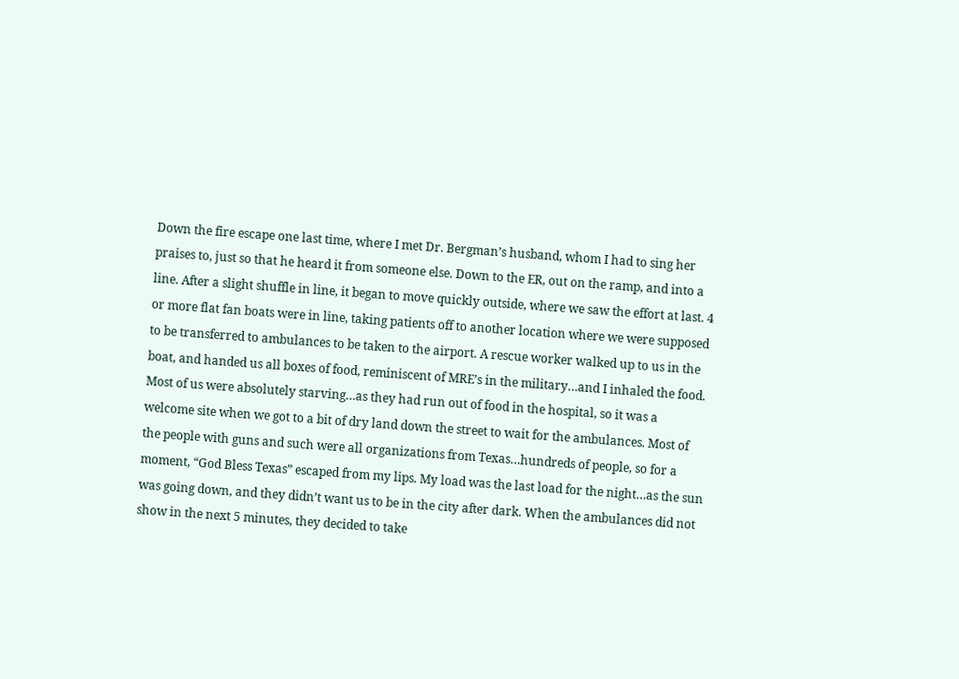Down the fire escape one last time, where I met Dr. Bergman’s husband, whom I had to sing her praises to, just so that he heard it from someone else. Down to the ER, out on the ramp, and into a line. After a slight shuffle in line, it began to move quickly outside, where we saw the effort at last. 4 or more flat fan boats were in line, taking patients off to another location where we were supposed to be transferred to ambulances to be taken to the airport. A rescue worker walked up to us in the boat, and handed us all boxes of food, reminiscent of MRE’s in the military…and I inhaled the food. Most of us were absolutely starving…as they had run out of food in the hospital, so it was a welcome site when we got to a bit of dry land down the street to wait for the ambulances. Most of the people with guns and such were all organizations from Texas…hundreds of people, so for a moment, “God Bless Texas” escaped from my lips. My load was the last load for the night…as the sun was going down, and they didn’t want us to be in the city after dark. When the ambulances did not show in the next 5 minutes, they decided to take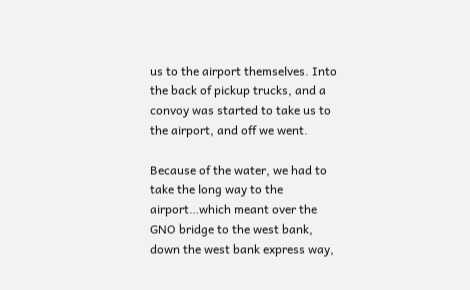us to the airport themselves. Into the back of pickup trucks, and a convoy was started to take us to the airport, and off we went.

Because of the water, we had to take the long way to the airport…which meant over the GNO bridge to the west bank, down the west bank express way,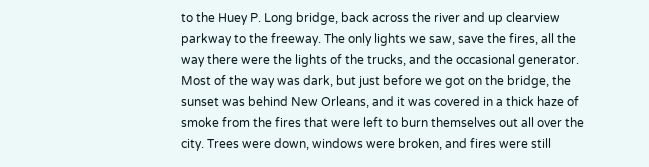to the Huey P. Long bridge, back across the river and up clearview parkway to the freeway. The only lights we saw, save the fires, all the way there were the lights of the trucks, and the occasional generator. Most of the way was dark, but just before we got on the bridge, the sunset was behind New Orleans, and it was covered in a thick haze of smoke from the fires that were left to burn themselves out all over the city. Trees were down, windows were broken, and fires were still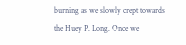burning as we slowly crept towards the Huey P. Long. Once we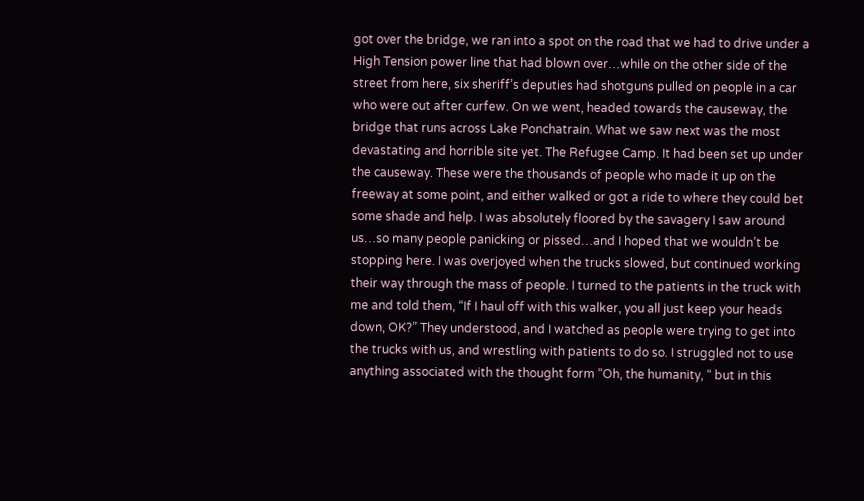got over the bridge, we ran into a spot on the road that we had to drive under a High Tension power line that had blown over…while on the other side of the street from here, six sheriff’s deputies had shotguns pulled on people in a car who were out after curfew. On we went, headed towards the causeway, the bridge that runs across Lake Ponchatrain. What we saw next was the most devastating and horrible site yet. The Refugee Camp. It had been set up under the causeway. These were the thousands of people who made it up on the freeway at some point, and either walked or got a ride to where they could bet some shade and help. I was absolutely floored by the savagery I saw around us…so many people panicking or pissed…and I hoped that we wouldn’t be stopping here. I was overjoyed when the trucks slowed, but continued working their way through the mass of people. I turned to the patients in the truck with me and told them, “If I haul off with this walker, you all just keep your heads down, OK?” They understood, and I watched as people were trying to get into the trucks with us, and wrestling with patients to do so. I struggled not to use anything associated with the thought form “Oh, the humanity, “ but in this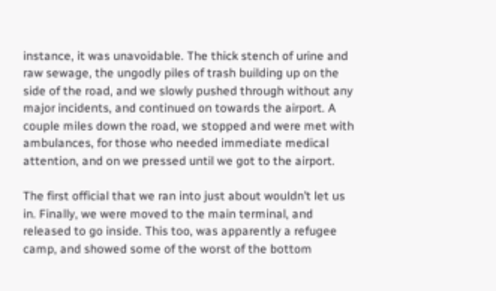instance, it was unavoidable. The thick stench of urine and raw sewage, the ungodly piles of trash building up on the side of the road, and we slowly pushed through without any major incidents, and continued on towards the airport. A couple miles down the road, we stopped and were met with ambulances, for those who needed immediate medical attention, and on we pressed until we got to the airport.

The first official that we ran into just about wouldn’t let us in. Finally, we were moved to the main terminal, and released to go inside. This too, was apparently a refugee camp, and showed some of the worst of the bottom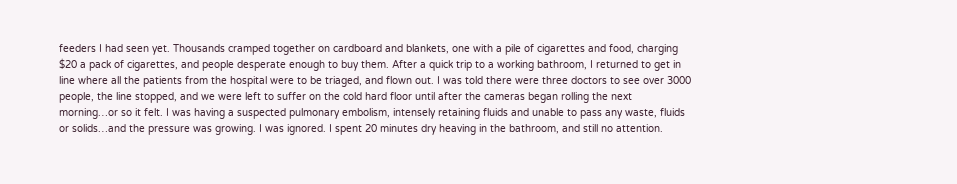feeders I had seen yet. Thousands cramped together on cardboard and blankets, one with a pile of cigarettes and food, charging $20 a pack of cigarettes, and people desperate enough to buy them. After a quick trip to a working bathroom, I returned to get in line where all the patients from the hospital were to be triaged, and flown out. I was told there were three doctors to see over 3000 people, the line stopped, and we were left to suffer on the cold hard floor until after the cameras began rolling the next morning…or so it felt. I was having a suspected pulmonary embolism, intensely retaining fluids and unable to pass any waste, fluids or solids…and the pressure was growing. I was ignored. I spent 20 minutes dry heaving in the bathroom, and still no attention.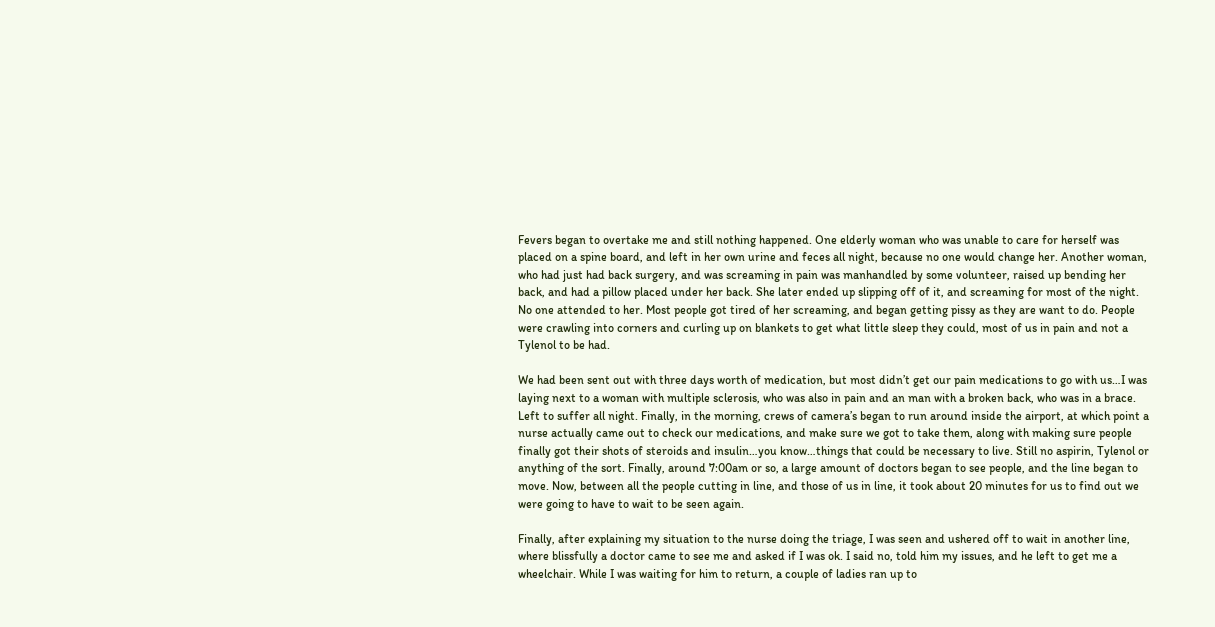Fevers began to overtake me and still nothing happened. One elderly woman who was unable to care for herself was placed on a spine board, and left in her own urine and feces all night, because no one would change her. Another woman, who had just had back surgery, and was screaming in pain was manhandled by some volunteer, raised up bending her back, and had a pillow placed under her back. She later ended up slipping off of it, and screaming for most of the night. No one attended to her. Most people got tired of her screaming, and began getting pissy as they are want to do. People were crawling into corners and curling up on blankets to get what little sleep they could, most of us in pain and not a Tylenol to be had.

We had been sent out with three days worth of medication, but most didn’t get our pain medications to go with us…I was laying next to a woman with multiple sclerosis, who was also in pain and an man with a broken back, who was in a brace. Left to suffer all night. Finally, in the morning, crews of camera’s began to run around inside the airport, at which point a nurse actually came out to check our medications, and make sure we got to take them, along with making sure people finally got their shots of steroids and insulin…you know…things that could be necessary to live. Still no aspirin, Tylenol or anything of the sort. Finally, around 7:00am or so, a large amount of doctors began to see people, and the line began to move. Now, between all the people cutting in line, and those of us in line, it took about 20 minutes for us to find out we were going to have to wait to be seen again.

Finally, after explaining my situation to the nurse doing the triage, I was seen and ushered off to wait in another line, where blissfully a doctor came to see me and asked if I was ok. I said no, told him my issues, and he left to get me a wheelchair. While I was waiting for him to return, a couple of ladies ran up to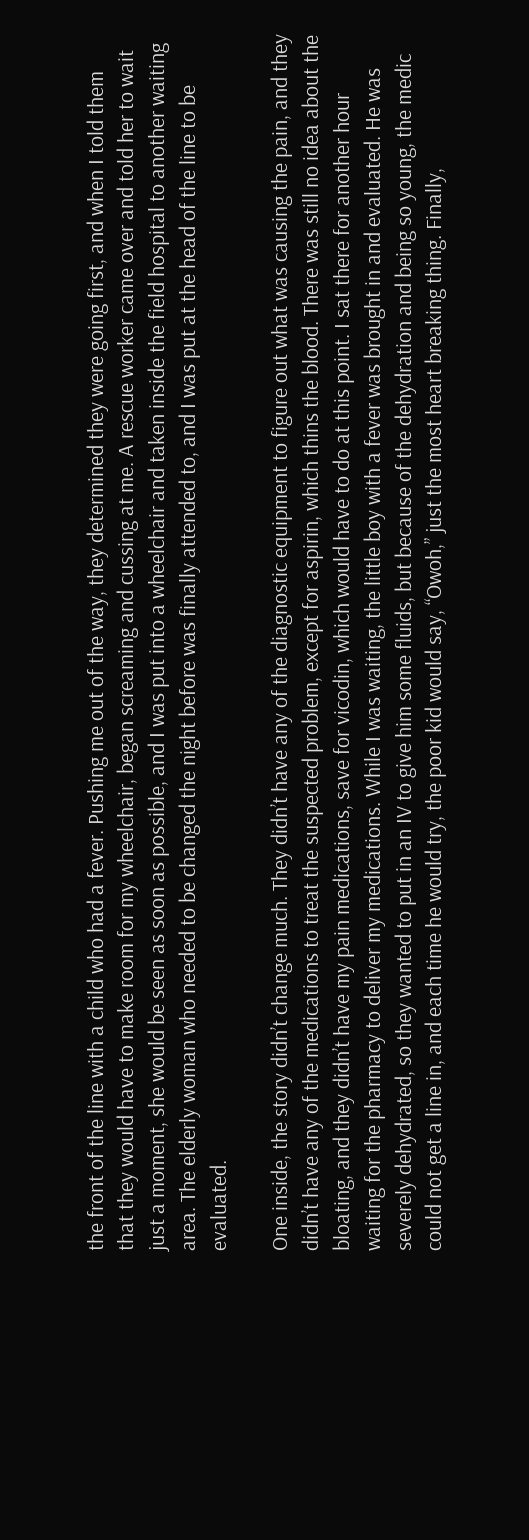the front of the line with a child who had a fever. Pushing me out of the way, they determined they were going first, and when I told them that they would have to make room for my wheelchair, began screaming and cussing at me. A rescue worker came over and told her to wait just a moment, she would be seen as soon as possible, and I was put into a wheelchair and taken inside the field hospital to another waiting area. The elderly woman who needed to be changed the night before was finally attended to, and I was put at the head of the line to be evaluated.

One inside, the story didn’t change much. They didn’t have any of the diagnostic equipment to figure out what was causing the pain, and they didn’t have any of the medications to treat the suspected problem, except for aspirin, which thins the blood. There was still no idea about the bloating, and they didn’t have my pain medications, save for vicodin, which would have to do at this point. I sat there for another hour waiting for the pharmacy to deliver my medications. While I was waiting, the little boy with a fever was brought in and evaluated. He was severely dehydrated, so they wanted to put in an IV to give him some fluids, but because of the dehydration and being so young, the medic could not get a line in, and each time he would try, the poor kid would say, “Owoh,” just the most heart breaking thing. Finally,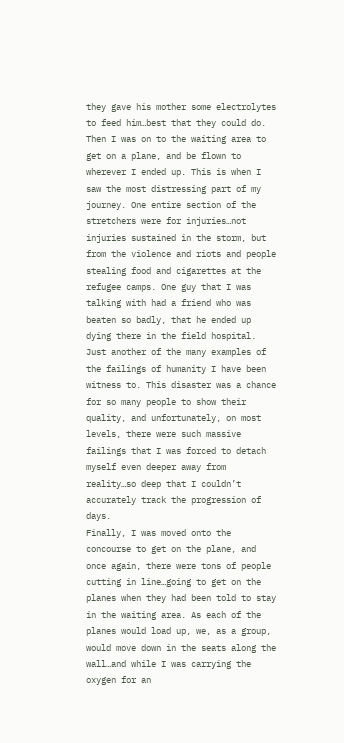they gave his mother some electrolytes to feed him…best that they could do. Then I was on to the waiting area to get on a plane, and be flown to wherever I ended up. This is when I saw the most distressing part of my journey. One entire section of the stretchers were for injuries…not injuries sustained in the storm, but from the violence and riots and people stealing food and cigarettes at the refugee camps. One guy that I was talking with had a friend who was beaten so badly, that he ended up dying there in the field hospital. Just another of the many examples of the failings of humanity I have been witness to. This disaster was a chance for so many people to show their quality, and unfortunately, on most levels, there were such massive failings that I was forced to detach myself even deeper away from reality…so deep that I couldn’t accurately track the progression of days.
Finally, I was moved onto the concourse to get on the plane, and once again, there were tons of people cutting in line…going to get on the planes when they had been told to stay in the waiting area. As each of the planes would load up, we, as a group, would move down in the seats along the wall…and while I was carrying the oxygen for an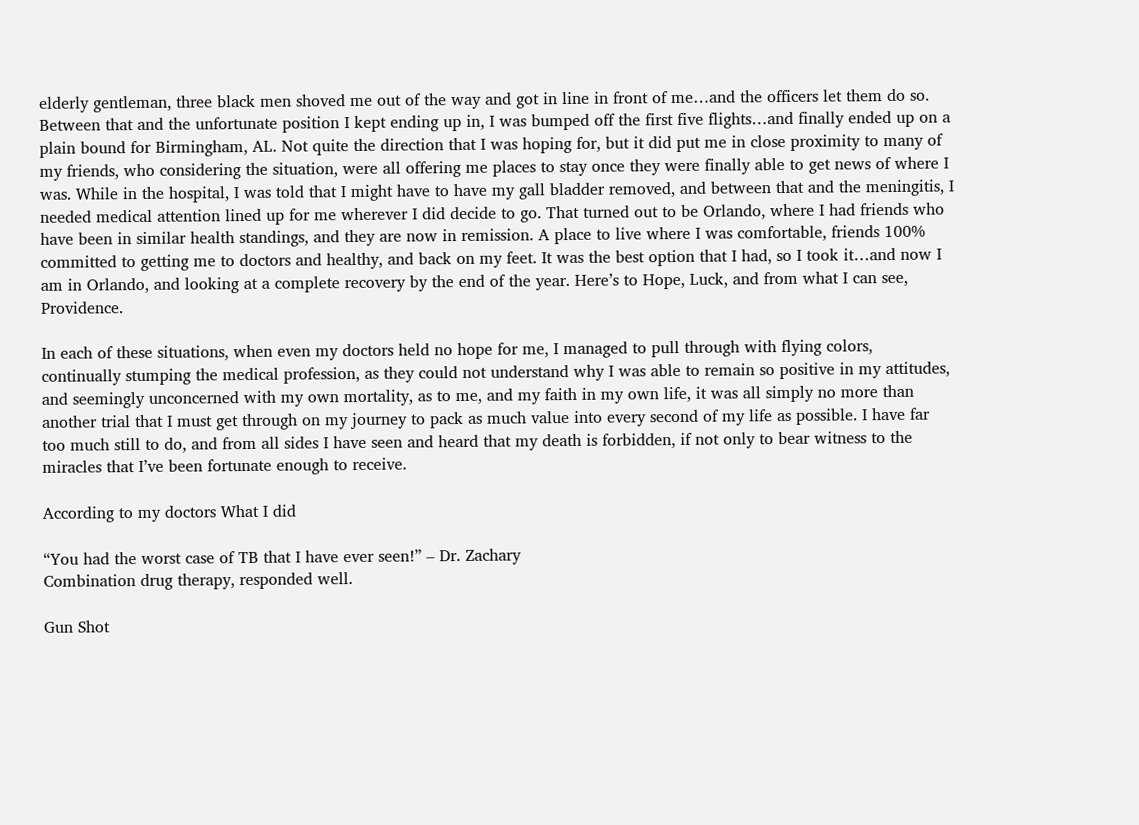elderly gentleman, three black men shoved me out of the way and got in line in front of me…and the officers let them do so. Between that and the unfortunate position I kept ending up in, I was bumped off the first five flights…and finally ended up on a plain bound for Birmingham, AL. Not quite the direction that I was hoping for, but it did put me in close proximity to many of my friends, who considering the situation, were all offering me places to stay once they were finally able to get news of where I was. While in the hospital, I was told that I might have to have my gall bladder removed, and between that and the meningitis, I needed medical attention lined up for me wherever I did decide to go. That turned out to be Orlando, where I had friends who have been in similar health standings, and they are now in remission. A place to live where I was comfortable, friends 100% committed to getting me to doctors and healthy, and back on my feet. It was the best option that I had, so I took it…and now I am in Orlando, and looking at a complete recovery by the end of the year. Here’s to Hope, Luck, and from what I can see, Providence.

In each of these situations, when even my doctors held no hope for me, I managed to pull through with flying colors, continually stumping the medical profession, as they could not understand why I was able to remain so positive in my attitudes, and seemingly unconcerned with my own mortality, as to me, and my faith in my own life, it was all simply no more than another trial that I must get through on my journey to pack as much value into every second of my life as possible. I have far too much still to do, and from all sides I have seen and heard that my death is forbidden, if not only to bear witness to the miracles that I’ve been fortunate enough to receive.

According to my doctors What I did

“You had the worst case of TB that I have ever seen!” – Dr. Zachary
Combination drug therapy, responded well.

Gun Shot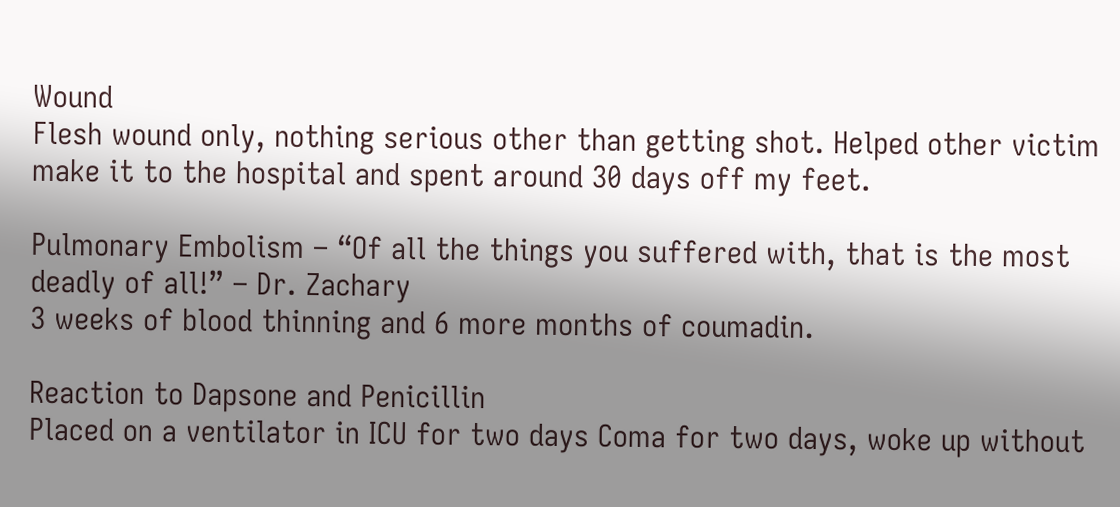Wound
Flesh wound only, nothing serious other than getting shot. Helped other victim make it to the hospital and spent around 30 days off my feet.

Pulmonary Embolism – “Of all the things you suffered with, that is the most deadly of all!” – Dr. Zachary
3 weeks of blood thinning and 6 more months of coumadin.

Reaction to Dapsone and Penicillin
Placed on a ventilator in ICU for two days Coma for two days, woke up without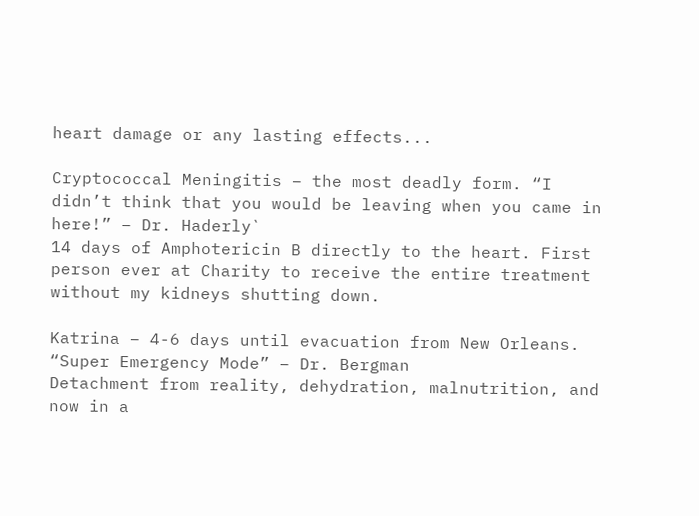heart damage or any lasting effects...

Cryptococcal Meningitis – the most deadly form. “I didn’t think that you would be leaving when you came in here!” – Dr. Haderly`
14 days of Amphotericin B directly to the heart. First person ever at Charity to receive the entire treatment without my kidneys shutting down.

Katrina – 4-6 days until evacuation from New Orleans. “Super Emergency Mode” – Dr. Bergman
Detachment from reality, dehydration, malnutrition, and now in a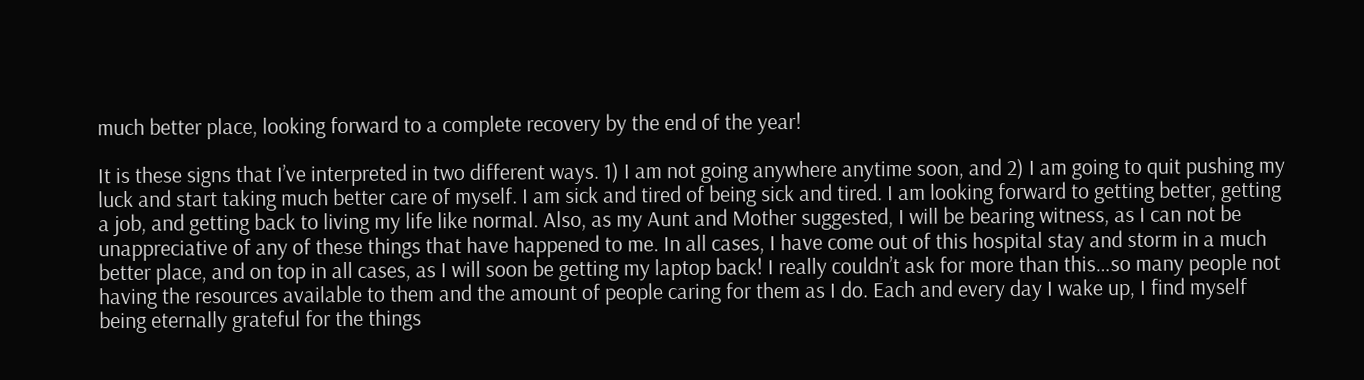much better place, looking forward to a complete recovery by the end of the year!

It is these signs that I’ve interpreted in two different ways. 1) I am not going anywhere anytime soon, and 2) I am going to quit pushing my luck and start taking much better care of myself. I am sick and tired of being sick and tired. I am looking forward to getting better, getting a job, and getting back to living my life like normal. Also, as my Aunt and Mother suggested, I will be bearing witness, as I can not be unappreciative of any of these things that have happened to me. In all cases, I have come out of this hospital stay and storm in a much better place, and on top in all cases, as I will soon be getting my laptop back! I really couldn’t ask for more than this…so many people not having the resources available to them and the amount of people caring for them as I do. Each and every day I wake up, I find myself being eternally grateful for the things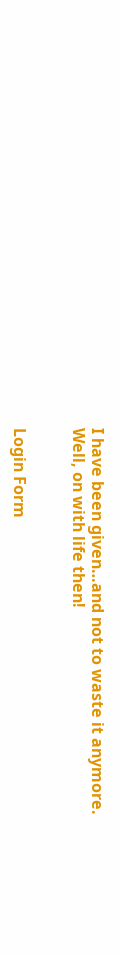I have been given…and not to waste it anymore.
Well, on with life then!


Login Form